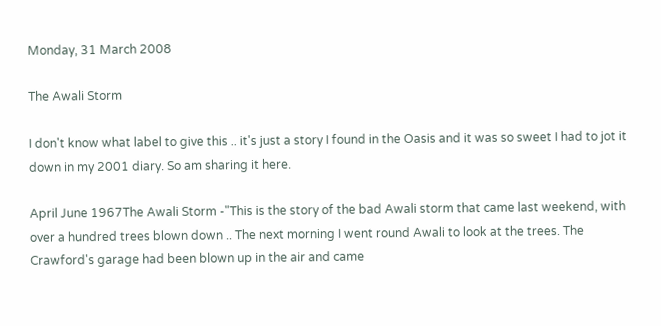Monday, 31 March 2008

The Awali Storm

I don't know what label to give this .. it's just a story I found in the Oasis and it was so sweet I had to jot it down in my 2001 diary. So am sharing it here.

April June 1967The Awali Storm -"This is the story of the bad Awali storm that came last weekend, with over a hundred trees blown down .. The next morning I went round Awali to look at the trees. The Crawford's garage had been blown up in the air and came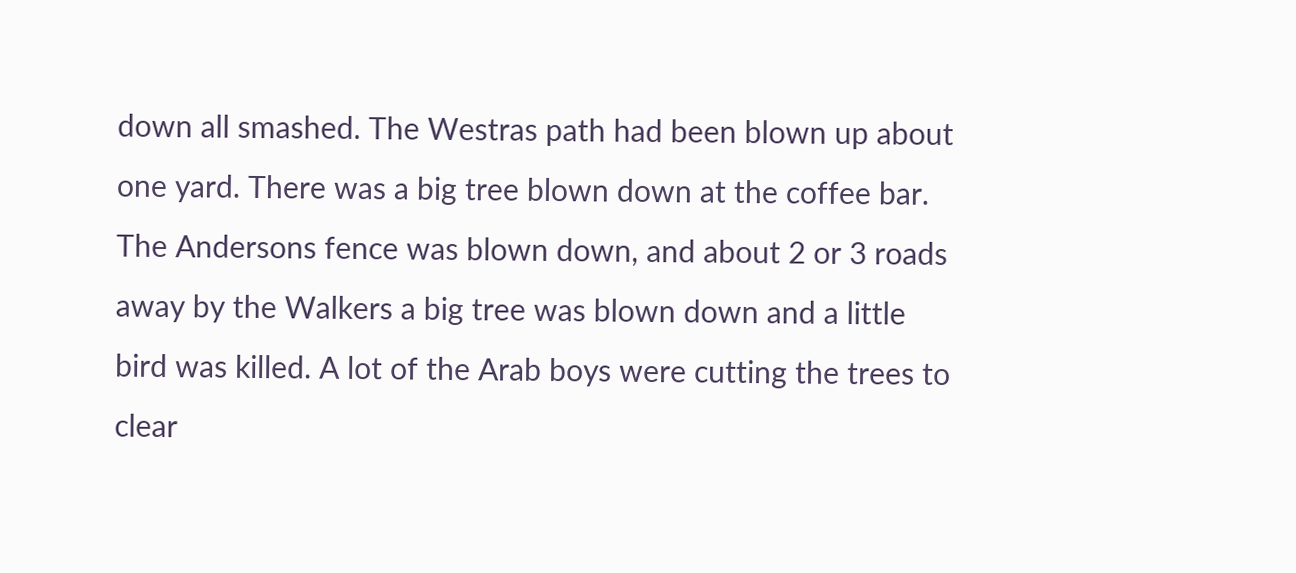down all smashed. The Westras path had been blown up about one yard. There was a big tree blown down at the coffee bar. The Andersons fence was blown down, and about 2 or 3 roads away by the Walkers a big tree was blown down and a little bird was killed. A lot of the Arab boys were cutting the trees to clear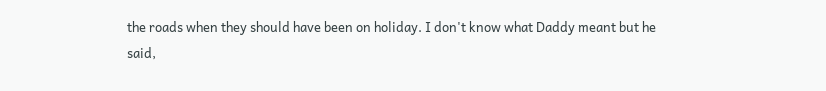the roads when they should have been on holiday. I don't know what Daddy meant but he said,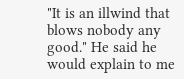"It is an illwind that blows nobody any good." He said he would explain to me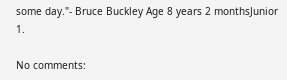some day."- Bruce Buckley Age 8 years 2 monthsJunior 1.

No comments: